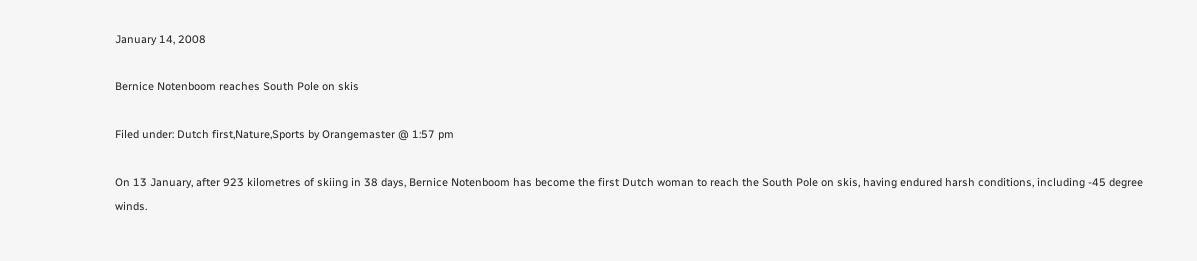January 14, 2008

Bernice Notenboom reaches South Pole on skis

Filed under: Dutch first,Nature,Sports by Orangemaster @ 1:57 pm

On 13 January, after 923 kilometres of skiing in 38 days, Bernice Notenboom has become the first Dutch woman to reach the South Pole on skis, having endured harsh conditions, including -45 degree winds.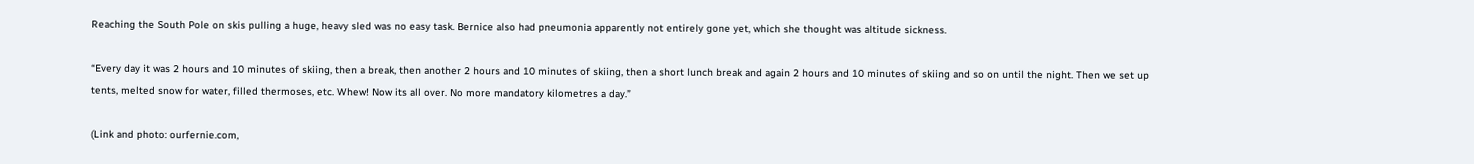Reaching the South Pole on skis pulling a huge, heavy sled was no easy task. Bernice also had pneumonia apparently not entirely gone yet, which she thought was altitude sickness.

“Every day it was 2 hours and 10 minutes of skiing, then a break, then another 2 hours and 10 minutes of skiing, then a short lunch break and again 2 hours and 10 minutes of skiing and so on until the night. Then we set up tents, melted snow for water, filled thermoses, etc. Whew! Now its all over. No more mandatory kilometres a day.”

(Link and photo: ourfernie.com,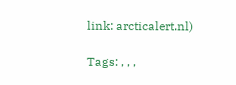link: arcticalert.nl)

Tags: , , ,